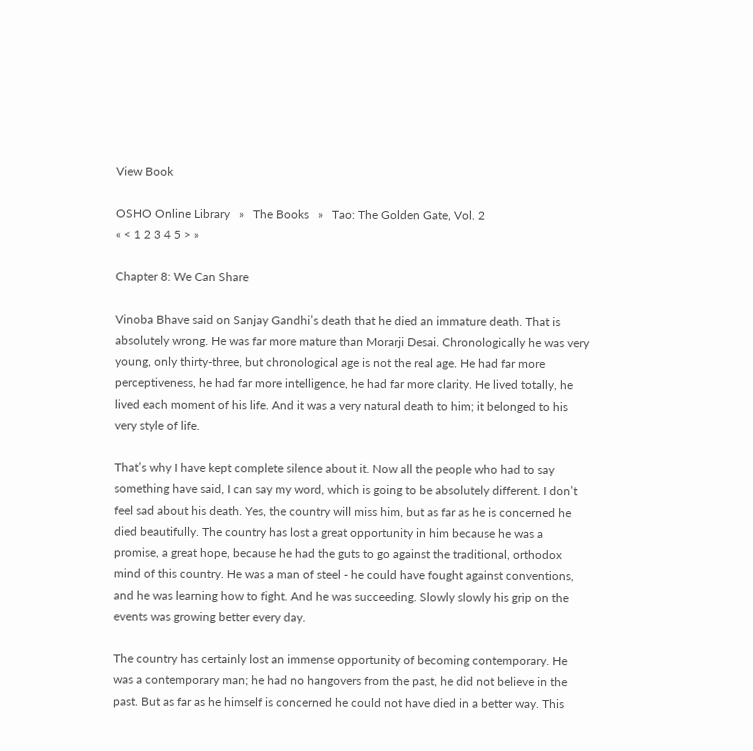View Book

OSHO Online Library   »   The Books   »   Tao: The Golden Gate, Vol. 2
« < 1 2 3 4 5 > »

Chapter 8: We Can Share

Vinoba Bhave said on Sanjay Gandhi’s death that he died an immature death. That is absolutely wrong. He was far more mature than Morarji Desai. Chronologically he was very young, only thirty-three, but chronological age is not the real age. He had far more perceptiveness, he had far more intelligence, he had far more clarity. He lived totally, he lived each moment of his life. And it was a very natural death to him; it belonged to his very style of life.

That’s why I have kept complete silence about it. Now all the people who had to say something have said, I can say my word, which is going to be absolutely different. I don’t feel sad about his death. Yes, the country will miss him, but as far as he is concerned he died beautifully. The country has lost a great opportunity in him because he was a promise, a great hope, because he had the guts to go against the traditional, orthodox mind of this country. He was a man of steel - he could have fought against conventions, and he was learning how to fight. And he was succeeding. Slowly slowly his grip on the events was growing better every day.

The country has certainly lost an immense opportunity of becoming contemporary. He was a contemporary man; he had no hangovers from the past, he did not believe in the past. But as far as he himself is concerned he could not have died in a better way. This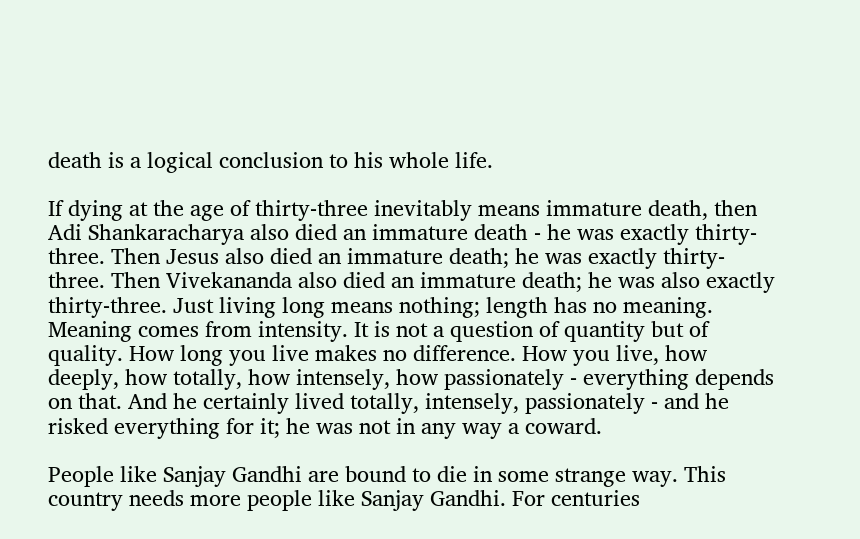death is a logical conclusion to his whole life.

If dying at the age of thirty-three inevitably means immature death, then Adi Shankaracharya also died an immature death - he was exactly thirty-three. Then Jesus also died an immature death; he was exactly thirty-three. Then Vivekananda also died an immature death; he was also exactly thirty-three. Just living long means nothing; length has no meaning. Meaning comes from intensity. It is not a question of quantity but of quality. How long you live makes no difference. How you live, how deeply, how totally, how intensely, how passionately - everything depends on that. And he certainly lived totally, intensely, passionately - and he risked everything for it; he was not in any way a coward.

People like Sanjay Gandhi are bound to die in some strange way. This country needs more people like Sanjay Gandhi. For centuries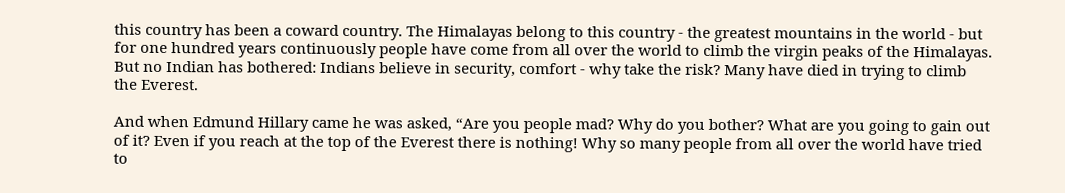this country has been a coward country. The Himalayas belong to this country - the greatest mountains in the world - but for one hundred years continuously people have come from all over the world to climb the virgin peaks of the Himalayas. But no Indian has bothered: Indians believe in security, comfort - why take the risk? Many have died in trying to climb the Everest.

And when Edmund Hillary came he was asked, “Are you people mad? Why do you bother? What are you going to gain out of it? Even if you reach at the top of the Everest there is nothing! Why so many people from all over the world have tried to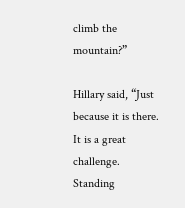climb the mountain?”

Hillary said, “Just because it is there. It is a great challenge. Standing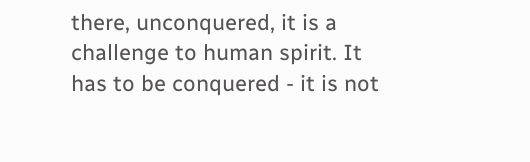there, unconquered, it is a challenge to human spirit. It has to be conquered - it is not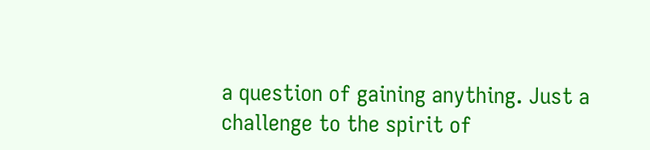a question of gaining anything. Just a challenge to the spirit of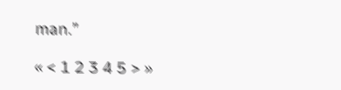man.”

« < 1 2 3 4 5 > »